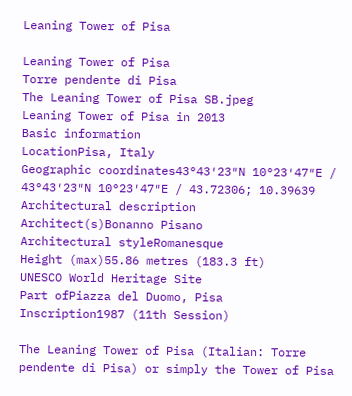Leaning Tower of Pisa

Leaning Tower of Pisa
Torre pendente di Pisa
The Leaning Tower of Pisa SB.jpeg
Leaning Tower of Pisa in 2013
Basic information
LocationPisa, Italy
Geographic coordinates43°43′23″N 10°23′47″E / 43°43′23″N 10°23′47″E / 43.72306; 10.39639
Architectural description
Architect(s)Bonanno Pisano
Architectural styleRomanesque
Height (max)55.86 metres (183.3 ft)
UNESCO World Heritage Site
Part ofPiazza del Duomo, Pisa
Inscription1987 (11th Session)

The Leaning Tower of Pisa (Italian: Torre pendente di Pisa) or simply the Tower of Pisa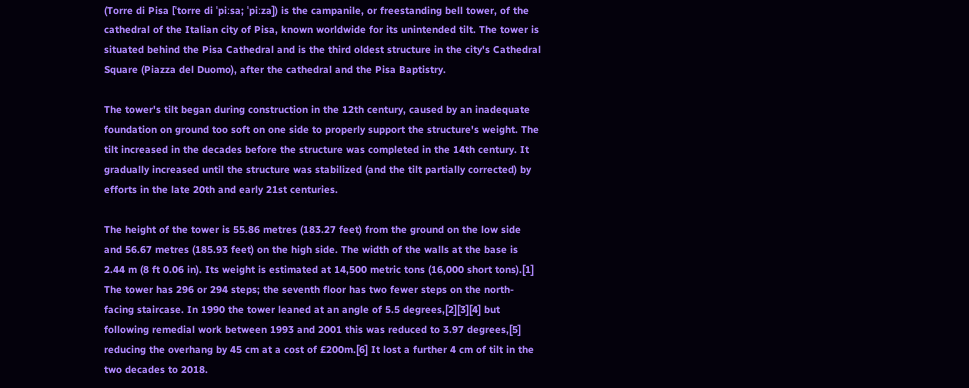(Torre di Pisa [ˈtorre di ˈpiːsa; ˈpiːza]) is the campanile, or freestanding bell tower, of the cathedral of the Italian city of Pisa, known worldwide for its unintended tilt. The tower is situated behind the Pisa Cathedral and is the third oldest structure in the city's Cathedral Square (Piazza del Duomo), after the cathedral and the Pisa Baptistry.

The tower's tilt began during construction in the 12th century, caused by an inadequate foundation on ground too soft on one side to properly support the structure's weight. The tilt increased in the decades before the structure was completed in the 14th century. It gradually increased until the structure was stabilized (and the tilt partially corrected) by efforts in the late 20th and early 21st centuries.

The height of the tower is 55.86 metres (183.27 feet) from the ground on the low side and 56.67 metres (185.93 feet) on the high side. The width of the walls at the base is 2.44 m (8 ft 0.06 in). Its weight is estimated at 14,500 metric tons (16,000 short tons).[1] The tower has 296 or 294 steps; the seventh floor has two fewer steps on the north-facing staircase. In 1990 the tower leaned at an angle of 5.5 degrees,[2][3][4] but following remedial work between 1993 and 2001 this was reduced to 3.97 degrees,[5] reducing the overhang by 45 cm at a cost of £200m.[6] It lost a further 4 cm of tilt in the two decades to 2018.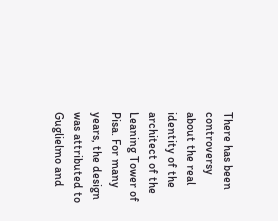There has been controversy about the real identity of the architect of the Leaning Tower of Pisa. For many years, the design was attributed to Guglielmo and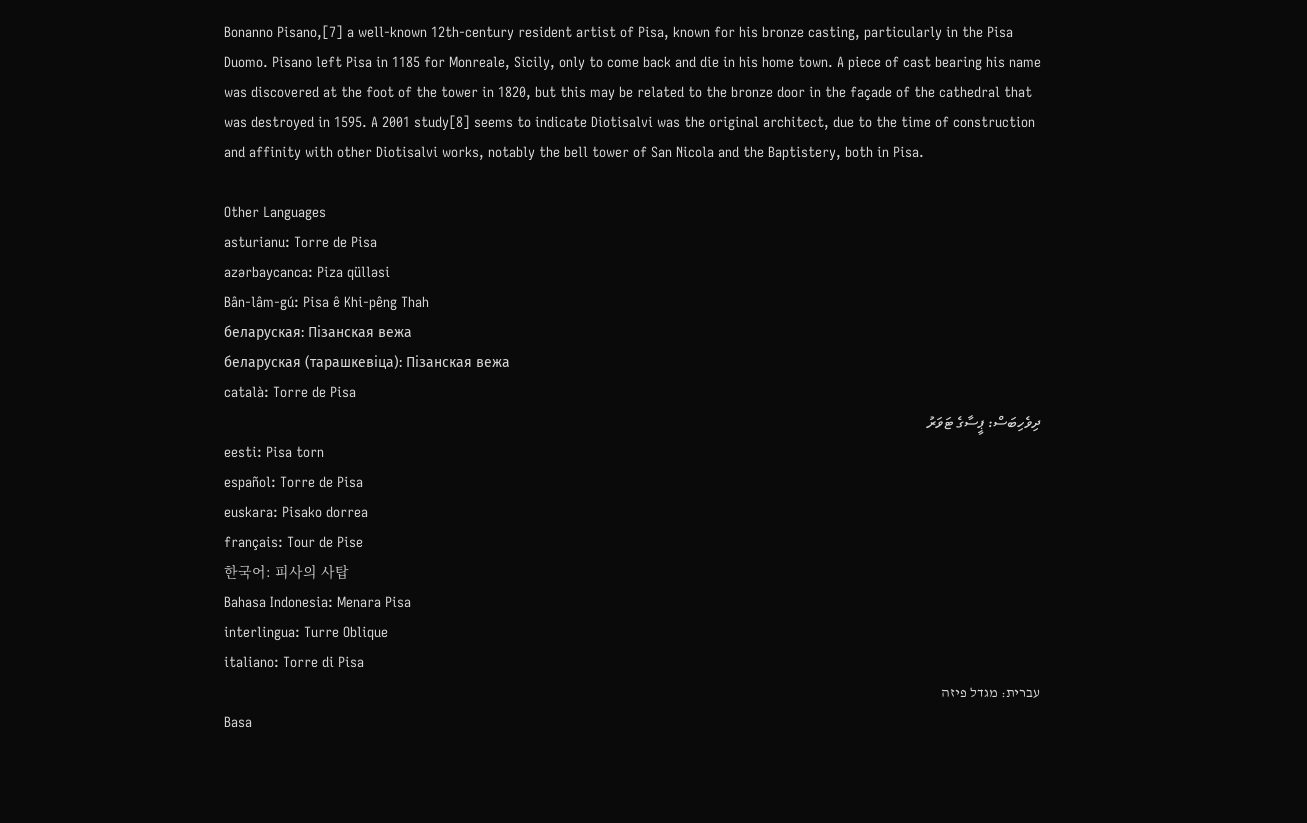Bonanno Pisano,[7] a well-known 12th-century resident artist of Pisa, known for his bronze casting, particularly in the Pisa Duomo. Pisano left Pisa in 1185 for Monreale, Sicily, only to come back and die in his home town. A piece of cast bearing his name was discovered at the foot of the tower in 1820, but this may be related to the bronze door in the façade of the cathedral that was destroyed in 1595. A 2001 study[8] seems to indicate Diotisalvi was the original architect, due to the time of construction and affinity with other Diotisalvi works, notably the bell tower of San Nicola and the Baptistery, both in Pisa.

Other Languages
asturianu: Torre de Pisa
azərbaycanca: Piza qülləsi
Bân-lâm-gú: Pisa ê Khi-pêng Thah
беларуская: Пізанская вежа
беларуская (тарашкевіца): Пізанская вежа
català: Torre de Pisa
ދިވެހިބަސް: ޕީސާގެ ޓަވަރު
eesti: Pisa torn
español: Torre de Pisa
euskara: Pisako dorrea
français: Tour de Pise
한국어: 피사의 사탑
Bahasa Indonesia: Menara Pisa
interlingua: Turre Oblique
italiano: Torre di Pisa
עברית: מגדל פיזה
Basa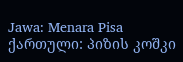Jawa: Menara Pisa
ქართული: პიზის კოშკი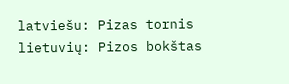latviešu: Pizas tornis
lietuvių: Pizos bokštas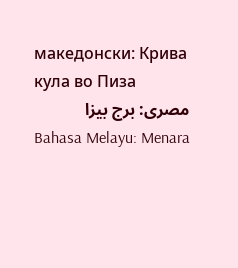македонски: Крива кула во Пиза
مصرى: برج بيزا
Bahasa Melayu: Menara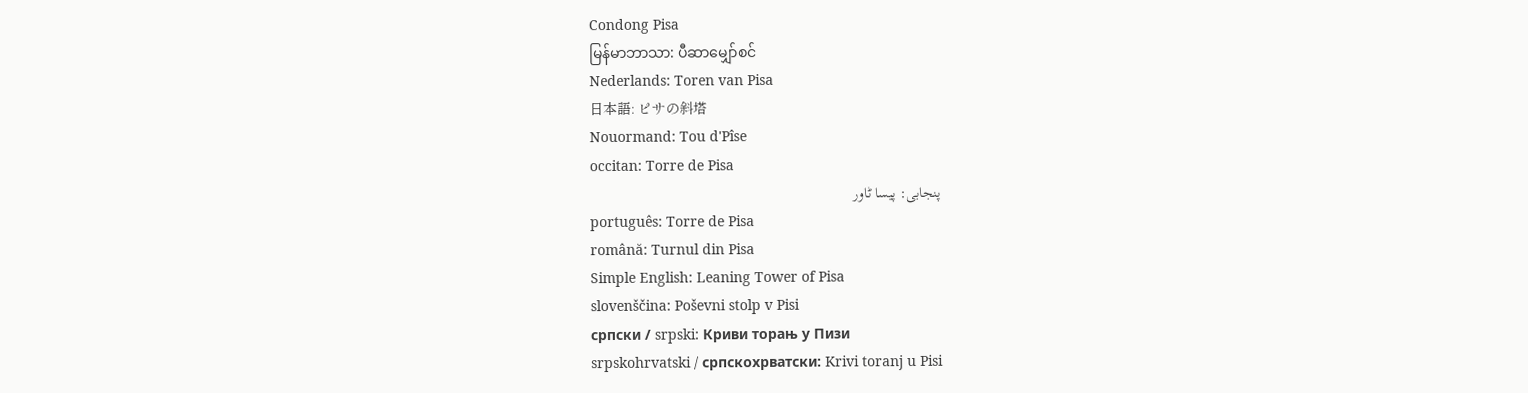Condong Pisa
မြန်မာဘာသာ: ပီဆာမျှော်စင်
Nederlands: Toren van Pisa
日本語: ピサの斜塔
Nouormand: Tou d'Pîse
occitan: Torre de Pisa
پنجابی: پیسا ٹاور
português: Torre de Pisa
română: Turnul din Pisa
Simple English: Leaning Tower of Pisa
slovenščina: Poševni stolp v Pisi
српски / srpski: Криви торањ у Пизи
srpskohrvatski / српскохрватски: Krivi toranj u Pisi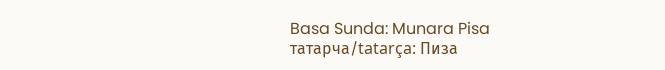Basa Sunda: Munara Pisa
татарча/tatarça: Пиза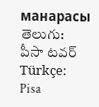манарасы
తెలుగు: పీసా టవర్
Türkçe: Pisa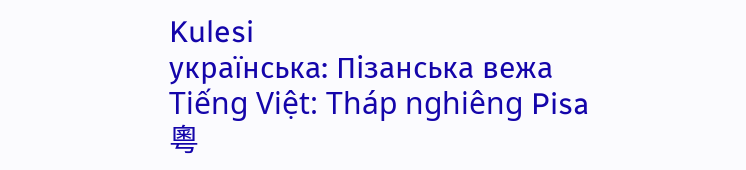Kulesi
українська: Пізанська вежа
Tiếng Việt: Tháp nghiêng Pisa
粵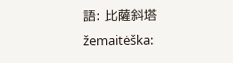語: 比薩斜塔
žemaitėška: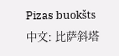Pizas buokšts
中文: 比萨斜塔